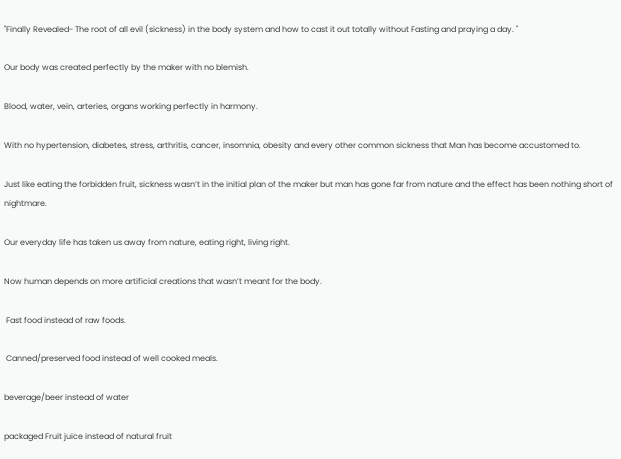"Finally Revealed- The root of all evil (sickness) in the body system and how to cast it out totally without Fasting and praying a day. "

Our body was created perfectly by the maker with no blemish.

Blood, water, vein, arteries, organs working perfectly in harmony.

With no hypertension, diabetes, stress, arthritis, cancer, insomnia, obesity and every other common sickness that Man has become accustomed to.

Just like eating the forbidden fruit, sickness wasn’t in the initial plan of the maker but man has gone far from nature and the effect has been nothing short of nightmare.

Our everyday life has taken us away from nature, eating right, living right.

Now human depends on more artificial creations that wasn’t meant for the body.

 Fast food instead of raw foods.

 Canned/preserved food instead of well cooked meals.

beverage/beer instead of water

packaged Fruit juice instead of natural fruit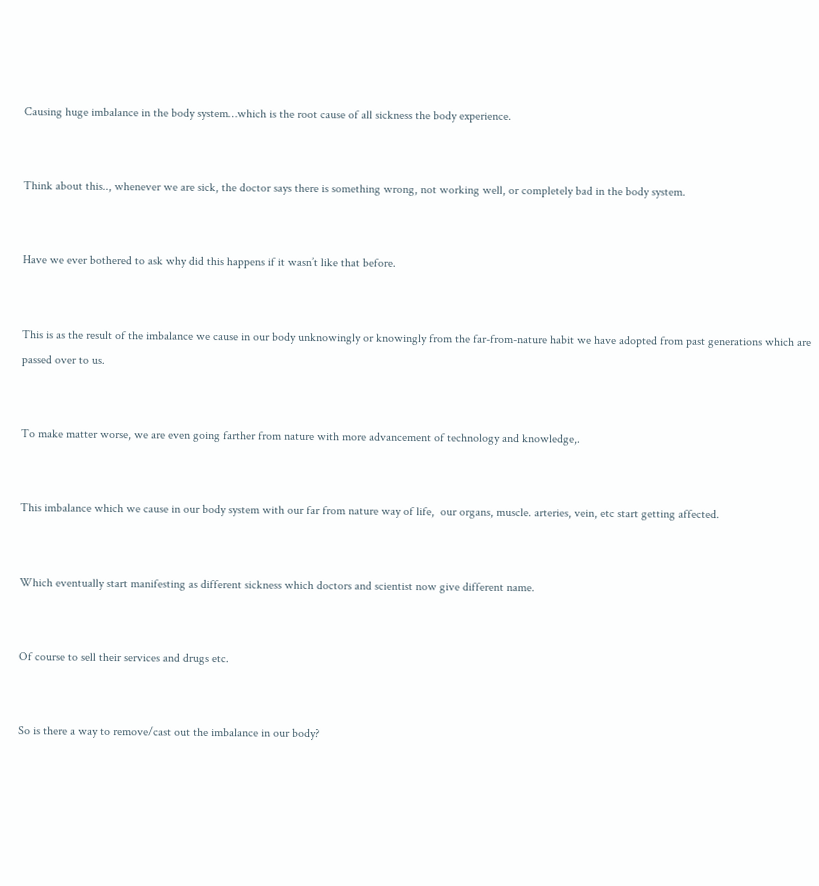Causing huge imbalance in the body system…which is the root cause of all sickness the body experience.


Think about this.., whenever we are sick, the doctor says there is something wrong, not working well, or completely bad in the body system.


Have we ever bothered to ask why did this happens if it wasn’t like that before.


This is as the result of the imbalance we cause in our body unknowingly or knowingly from the far-from-nature habit we have adopted from past generations which are passed over to us.


To make matter worse, we are even going farther from nature with more advancement of technology and knowledge,.


This imbalance which we cause in our body system with our far from nature way of life,  our organs, muscle. arteries, vein, etc start getting affected.


Which eventually start manifesting as different sickness which doctors and scientist now give different name.


Of course to sell their services and drugs etc.


So is there a way to remove/cast out the imbalance in our body?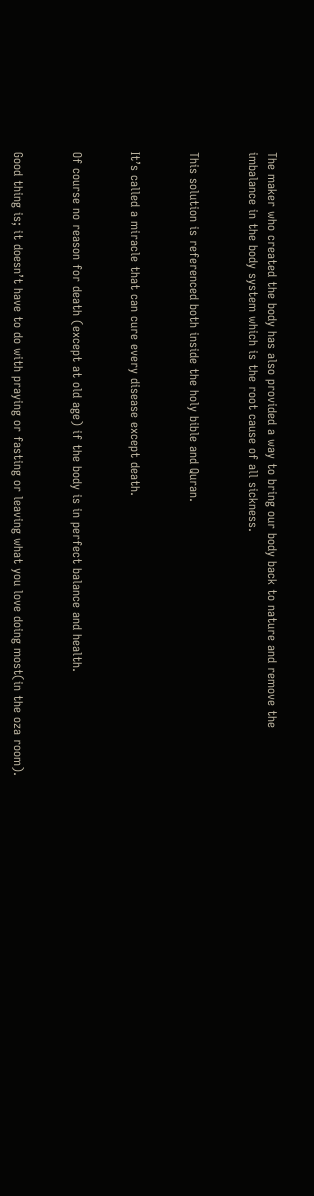The maker who created the body has also provided a way to bring our body back to nature and remove the imbalance in the body system which is the root cause of all sickness.


This solution is referenced both inside the holy bible and Quran.


It’s called a miracle that can cure every disease except death.


Of course no reason for death (except at old age) if the body is in perfect balance and health.


Good thing is; it doesn’t have to do with praying or fasting or leaving what you love doing most(in the oza room).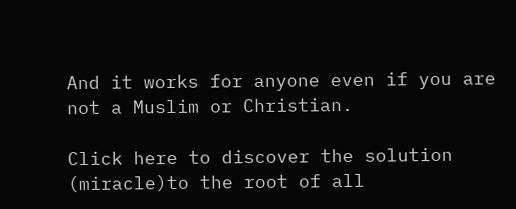And it works for anyone even if you are not a Muslim or Christian.

Click here to discover the solution (miracle)to the root of all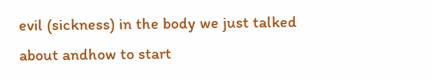evil (sickness) in the body we just talked about andhow to start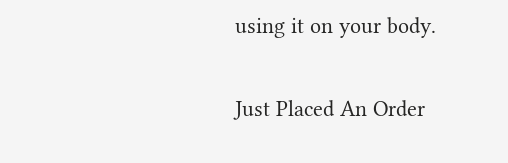using it on your body.

Just Placed An Order